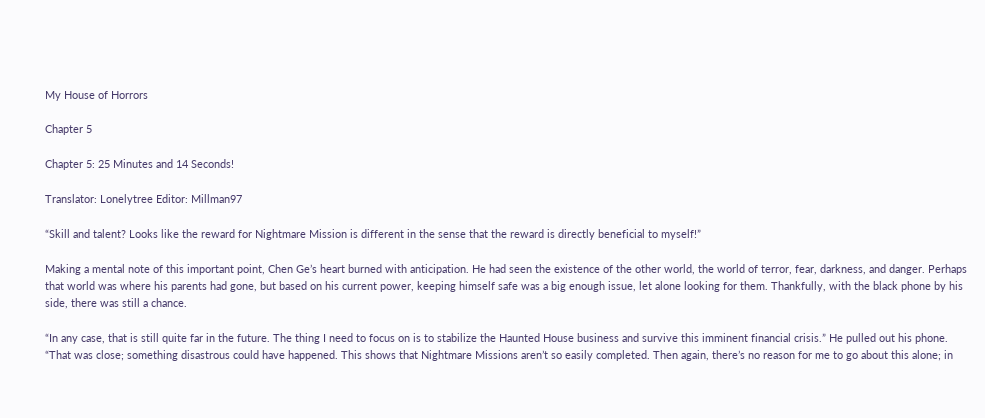My House of Horrors

Chapter 5

Chapter 5: 25 Minutes and 14 Seconds!

Translator: Lonelytree Editor: Millman97

“Skill and talent? Looks like the reward for Nightmare Mission is different in the sense that the reward is directly beneficial to myself!”

Making a mental note of this important point, Chen Ge’s heart burned with anticipation. He had seen the existence of the other world, the world of terror, fear, darkness, and danger. Perhaps that world was where his parents had gone, but based on his current power, keeping himself safe was a big enough issue, let alone looking for them. Thankfully, with the black phone by his side, there was still a chance.

“In any case, that is still quite far in the future. The thing I need to focus on is to stabilize the Haunted House business and survive this imminent financial crisis.” He pulled out his phone. “That was close; something disastrous could have happened. This shows that Nightmare Missions aren’t so easily completed. Then again, there’s no reason for me to go about this alone; in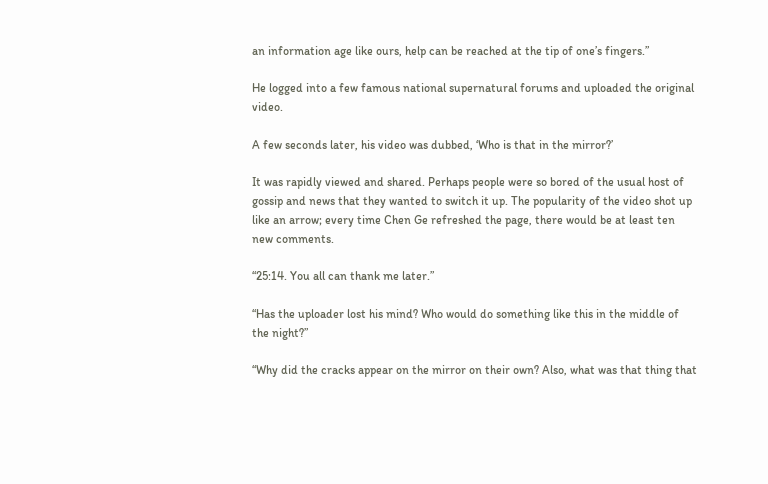an information age like ours, help can be reached at the tip of one’s fingers.”

He logged into a few famous national supernatural forums and uploaded the original video.

A few seconds later, his video was dubbed, ‘Who is that in the mirror?’

It was rapidly viewed and shared. Perhaps people were so bored of the usual host of gossip and news that they wanted to switch it up. The popularity of the video shot up like an arrow; every time Chen Ge refreshed the page, there would be at least ten new comments.

“25:14. You all can thank me later.”

“Has the uploader lost his mind? Who would do something like this in the middle of the night?”

“Why did the cracks appear on the mirror on their own? Also, what was that thing that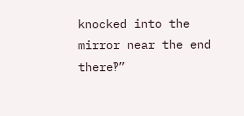knocked into the mirror near the end there‽”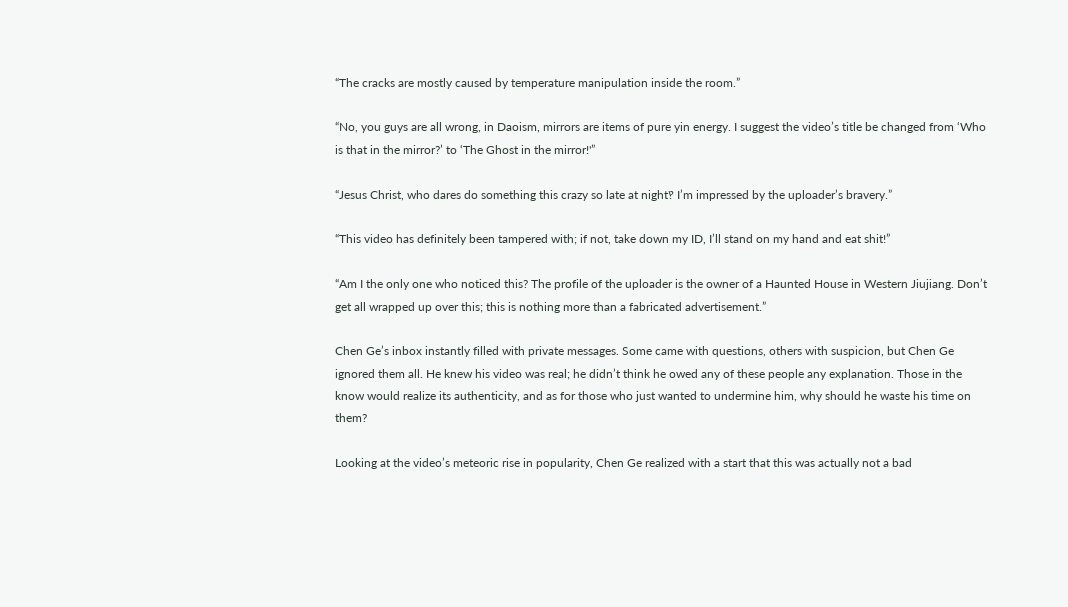“The cracks are mostly caused by temperature manipulation inside the room.”

“No, you guys are all wrong, in Daoism, mirrors are items of pure yin energy. I suggest the video’s title be changed from ‘Who is that in the mirror?’ to ‘The Ghost in the mirror!'”

“Jesus Christ, who dares do something this crazy so late at night‽ I’m impressed by the uploader’s bravery.”

“This video has definitely been tampered with; if not, take down my ID, I’ll stand on my hand and eat shit!”

“Am I the only one who noticed this? The profile of the uploader is the owner of a Haunted House in Western Jiujiang. Don’t get all wrapped up over this; this is nothing more than a fabricated advertisement.”

Chen Ge’s inbox instantly filled with private messages. Some came with questions, others with suspicion, but Chen Ge ignored them all. He knew his video was real; he didn’t think he owed any of these people any explanation. Those in the know would realize its authenticity, and as for those who just wanted to undermine him, why should he waste his time on them?

Looking at the video’s meteoric rise in popularity, Chen Ge realized with a start that this was actually not a bad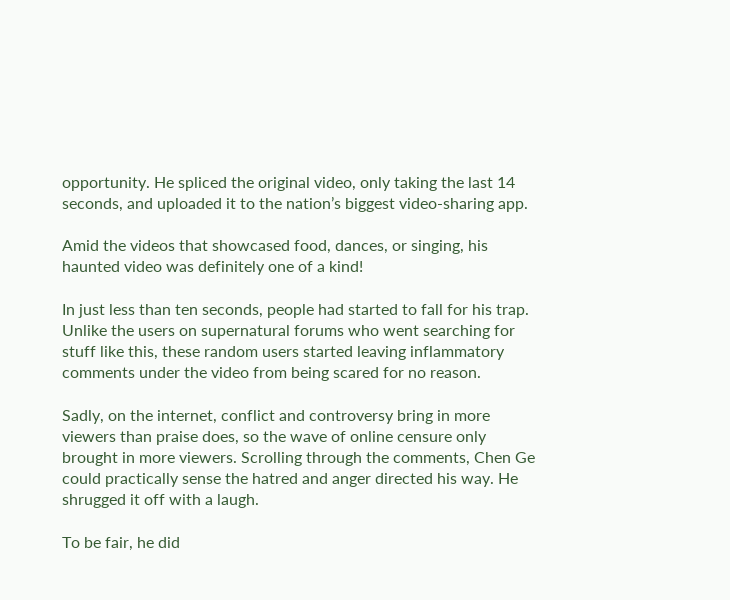opportunity. He spliced the original video, only taking the last 14 seconds, and uploaded it to the nation’s biggest video-sharing app.

Amid the videos that showcased food, dances, or singing, his haunted video was definitely one of a kind!

In just less than ten seconds, people had started to fall for his trap. Unlike the users on supernatural forums who went searching for stuff like this, these random users started leaving inflammatory comments under the video from being scared for no reason.

Sadly, on the internet, conflict and controversy bring in more viewers than praise does, so the wave of online censure only brought in more viewers. Scrolling through the comments, Chen Ge could practically sense the hatred and anger directed his way. He shrugged it off with a laugh.

To be fair, he did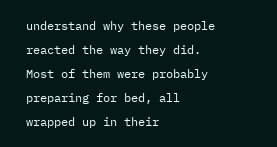understand why these people reacted the way they did. Most of them were probably preparing for bed, all wrapped up in their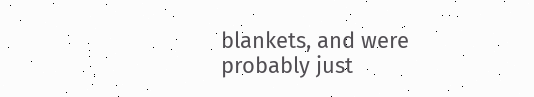blankets, and were probably just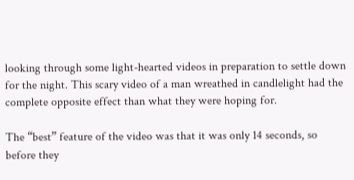looking through some light-hearted videos in preparation to settle down for the night. This scary video of a man wreathed in candlelight had the complete opposite effect than what they were hoping for.

The “best” feature of the video was that it was only 14 seconds, so before they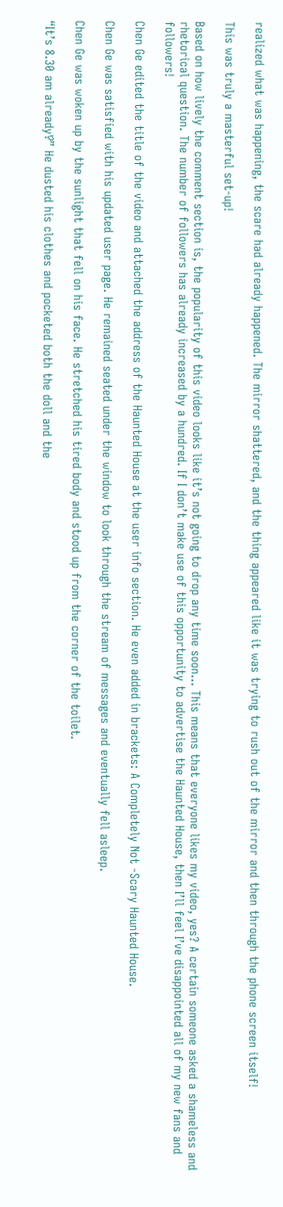realized what was happening, the scare had already happened. The mirror shattered, and the thing appeared like it was trying to rush out of the mirror and then through the phone screen itself!

This was truly a masterful set-up!

Based on how lively the comment section is, the popularity of this video looks like it’s not going to drop any time soon… This means that everyone likes my video, yes? A certain someone asked a shameless and rhetorical question. The number of followers has already increased by a hundred. If I don’t make use of this opportunity to advertise the Haunted House, then I’ll feel I’ve disappointed all of my new fans and followers!

Chen Ge edited the title of the video and attached the address of the Haunted House at the user info section. He even added in brackets: A Completely Not -Scary Haunted House.

Chen Ge was satisfied with his updated user page. He remained seated under the window to look through the stream of messages and eventually fell asleep.

Chen Ge was woken up by the sunlight that fell on his face. He stretched his tired body and stood up from the corner of the toilet.

“It’s 8.30 am already‽” He dusted his clothes and pocketed both the doll and the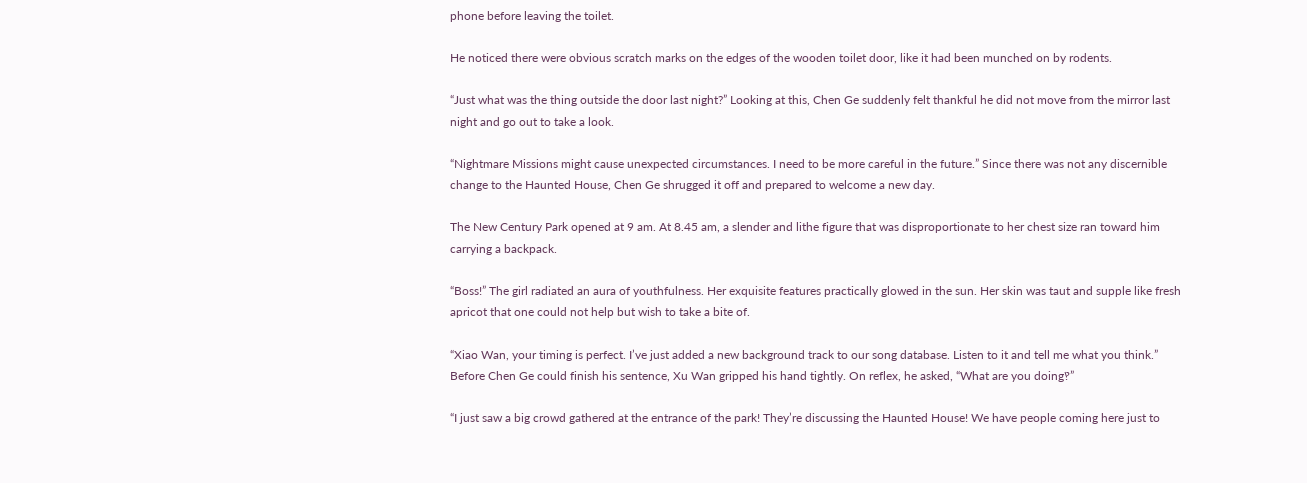phone before leaving the toilet.

He noticed there were obvious scratch marks on the edges of the wooden toilet door, like it had been munched on by rodents.

“Just what was the thing outside the door last night?” Looking at this, Chen Ge suddenly felt thankful he did not move from the mirror last night and go out to take a look.

“Nightmare Missions might cause unexpected circumstances. I need to be more careful in the future.” Since there was not any discernible change to the Haunted House, Chen Ge shrugged it off and prepared to welcome a new day.

The New Century Park opened at 9 am. At 8.45 am, a slender and lithe figure that was disproportionate to her chest size ran toward him carrying a backpack.

“Boss!” The girl radiated an aura of youthfulness. Her exquisite features practically glowed in the sun. Her skin was taut and supple like fresh apricot that one could not help but wish to take a bite of.

“Xiao Wan, your timing is perfect. I’ve just added a new background track to our song database. Listen to it and tell me what you think.” Before Chen Ge could finish his sentence, Xu Wan gripped his hand tightly. On reflex, he asked, “What are you doing‽”

“I just saw a big crowd gathered at the entrance of the park! They’re discussing the Haunted House! We have people coming here just to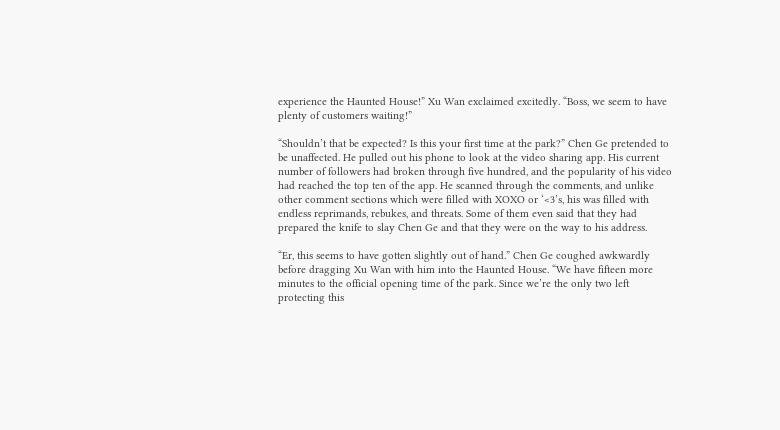experience the Haunted House!” Xu Wan exclaimed excitedly. “Boss, we seem to have plenty of customers waiting!”

“Shouldn’t that be expected? Is this your first time at the park?” Chen Ge pretended to be unaffected. He pulled out his phone to look at the video sharing app. His current number of followers had broken through five hundred, and the popularity of his video had reached the top ten of the app. He scanned through the comments, and unlike other comment sections which were filled with XOXO or ‘<3’s, his was filled with endless reprimands, rebukes, and threats. Some of them even said that they had prepared the knife to slay Chen Ge and that they were on the way to his address.

“Er, this seems to have gotten slightly out of hand.” Chen Ge coughed awkwardly before dragging Xu Wan with him into the Haunted House. “We have fifteen more minutes to the official opening time of the park. Since we’re the only two left protecting this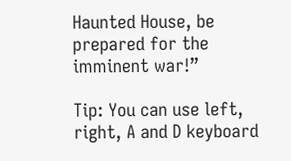Haunted House, be prepared for the imminent war!”

Tip: You can use left, right, A and D keyboard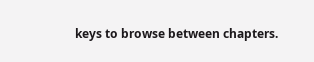keys to browse between chapters.